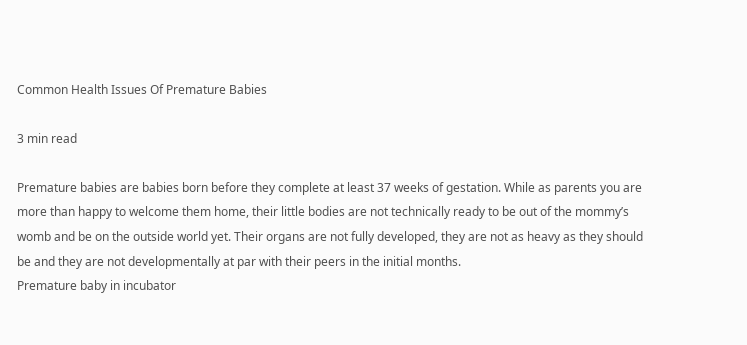Common Health Issues Of Premature Babies

3 min read

Premature babies are babies born before they complete at least 37 weeks of gestation. While as parents you are more than happy to welcome them home, their little bodies are not technically ready to be out of the mommy’s womb and be on the outside world yet. Their organs are not fully developed, they are not as heavy as they should be and they are not developmentally at par with their peers in the initial months.
Premature baby in incubator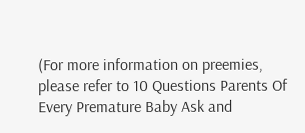(For more information on preemies, please refer to 10 Questions Parents Of Every Premature Baby Ask and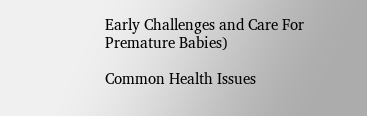Early Challenges and Care For Premature Babies)

Common Health Issues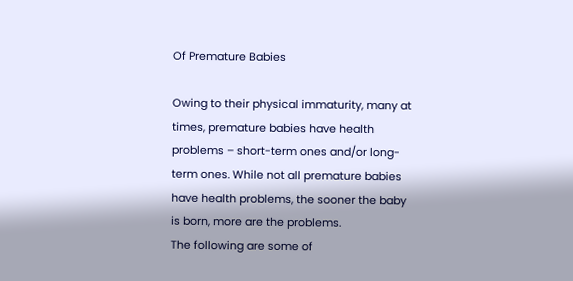Of Premature Babies

Owing to their physical immaturity, many at times, premature babies have health problems – short-term ones and/or long-term ones. While not all premature babies have health problems, the sooner the baby is born, more are the problems.
The following are some of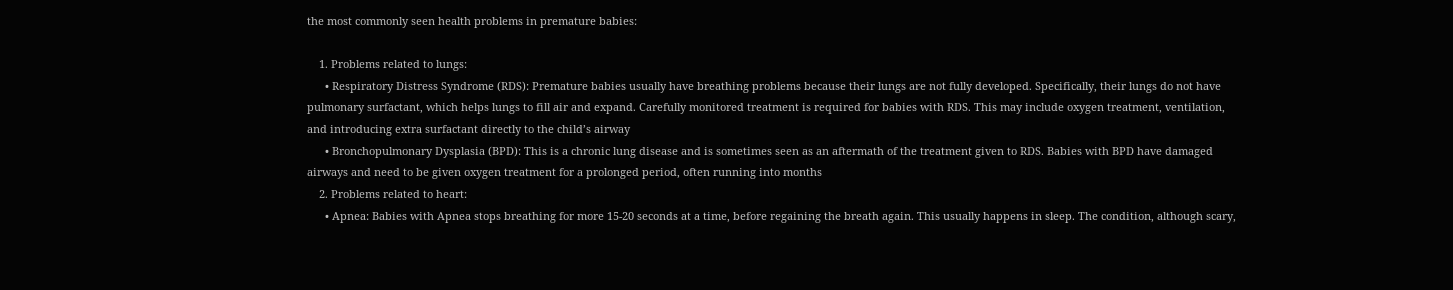the most commonly seen health problems in premature babies:

    1. Problems related to lungs:
      • Respiratory Distress Syndrome (RDS): Premature babies usually have breathing problems because their lungs are not fully developed. Specifically, their lungs do not have pulmonary surfactant, which helps lungs to fill air and expand. Carefully monitored treatment is required for babies with RDS. This may include oxygen treatment, ventilation, and introducing extra surfactant directly to the child’s airway
      • Bronchopulmonary Dysplasia (BPD): This is a chronic lung disease and is sometimes seen as an aftermath of the treatment given to RDS. Babies with BPD have damaged airways and need to be given oxygen treatment for a prolonged period, often running into months
    2. Problems related to heart:
      • Apnea: Babies with Apnea stops breathing for more 15-20 seconds at a time, before regaining the breath again. This usually happens in sleep. The condition, although scary,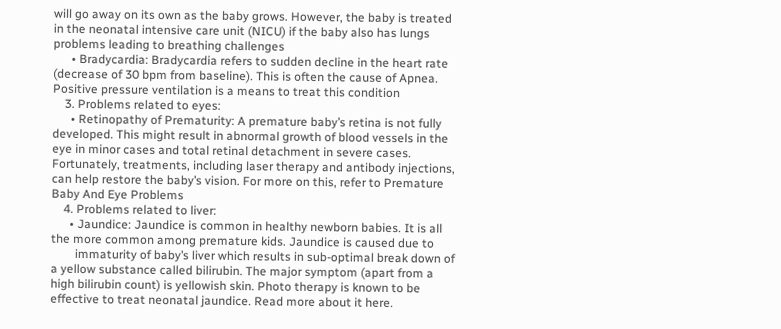will go away on its own as the baby grows. However, the baby is treated in the neonatal intensive care unit (NICU) if the baby also has lungs problems leading to breathing challenges
      • Bradycardia: Bradycardia refers to sudden decline in the heart rate (decrease of 30 bpm from baseline). This is often the cause of Apnea. Positive pressure ventilation is a means to treat this condition
    3. Problems related to eyes:
      • Retinopathy of Prematurity: A premature baby’s retina is not fully developed. This might result in abnormal growth of blood vessels in the eye in minor cases and total retinal detachment in severe cases. Fortunately, treatments, including laser therapy and antibody injections, can help restore the baby’s vision. For more on this, refer to Premature Baby And Eye Problems
    4. Problems related to liver:
      • Jaundice: Jaundice is common in healthy newborn babies. It is all the more common among premature kids. Jaundice is caused due to
        immaturity of baby’s liver which results in sub-optimal break down of a yellow substance called bilirubin. The major symptom (apart from a high bilirubin count) is yellowish skin. Photo therapy is known to be effective to treat neonatal jaundice. Read more about it here.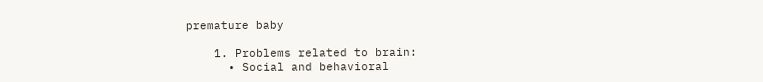premature baby

    1. Problems related to brain:
      • Social and behavioral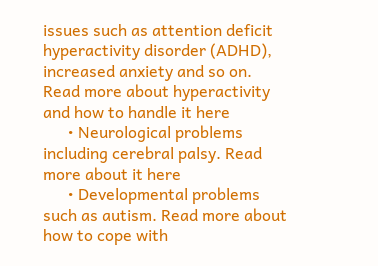issues such as attention deficit hyperactivity disorder (ADHD), increased anxiety and so on. Read more about hyperactivity and how to handle it here
      • Neurological problems including cerebral palsy. Read more about it here
      • Developmental problems such as autism. Read more about how to cope with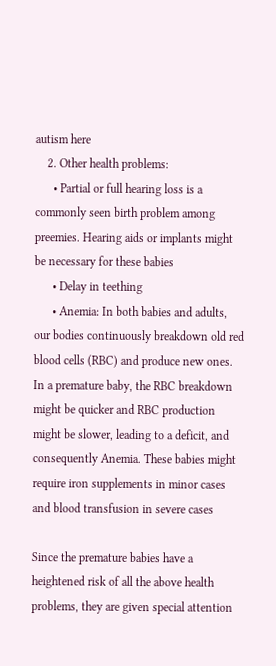autism here
    2. Other health problems:
      • Partial or full hearing loss is a commonly seen birth problem among preemies. Hearing aids or implants might be necessary for these babies
      • Delay in teething
      • Anemia: In both babies and adults, our bodies continuously breakdown old red blood cells (RBC) and produce new ones. In a premature baby, the RBC breakdown might be quicker and RBC production might be slower, leading to a deficit, and consequently Anemia. These babies might require iron supplements in minor cases and blood transfusion in severe cases

Since the premature babies have a heightened risk of all the above health problems, they are given special attention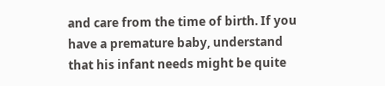and care from the time of birth. If you have a premature baby, understand that his infant needs might be quite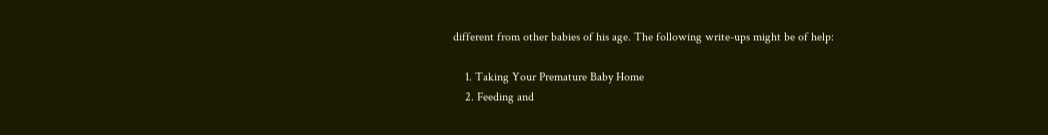different from other babies of his age. The following write-ups might be of help:

    1. Taking Your Premature Baby Home
    2. Feeding and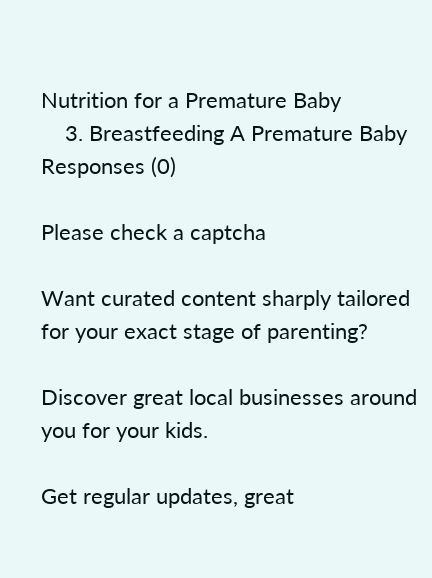Nutrition for a Premature Baby
    3. Breastfeeding A Premature Baby
Responses (0)

Please check a captcha

Want curated content sharply tailored for your exact stage of parenting?

Discover great local businesses around you for your kids.

Get regular updates, great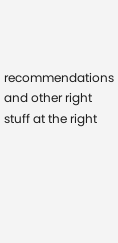recommendations and other right stuff at the right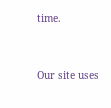time.


Our site uses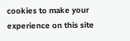cookies to make your experience on this site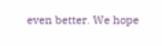even better. We hope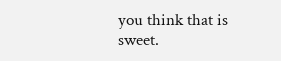you think that is sweet.